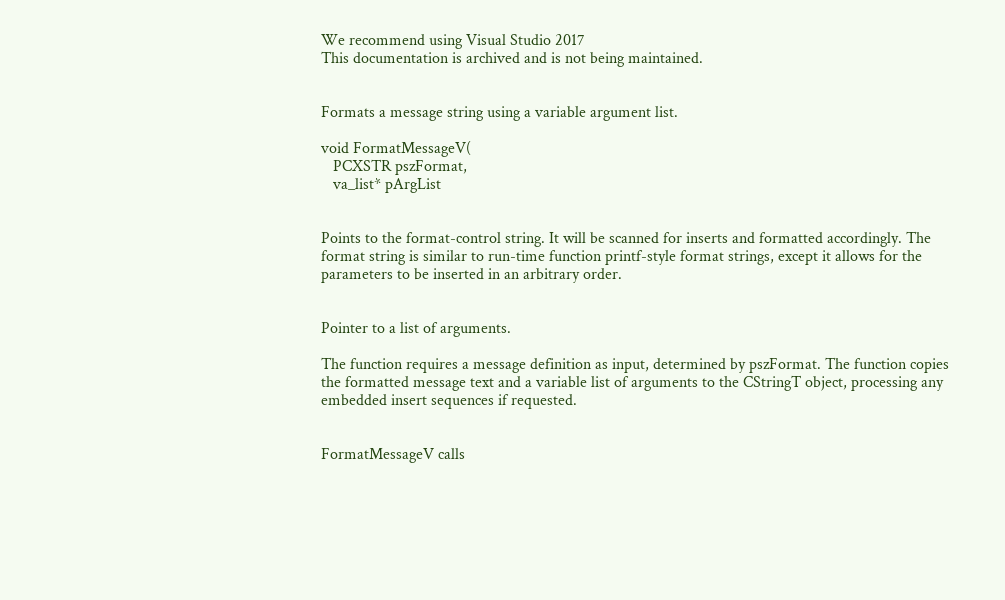We recommend using Visual Studio 2017
This documentation is archived and is not being maintained.


Formats a message string using a variable argument list.

void FormatMessageV(
   PCXSTR pszFormat,
   va_list* pArgList


Points to the format-control string. It will be scanned for inserts and formatted accordingly. The format string is similar to run-time function printf-style format strings, except it allows for the parameters to be inserted in an arbitrary order.


Pointer to a list of arguments.

The function requires a message definition as input, determined by pszFormat. The function copies the formatted message text and a variable list of arguments to the CStringT object, processing any embedded insert sequences if requested.


FormatMessageV calls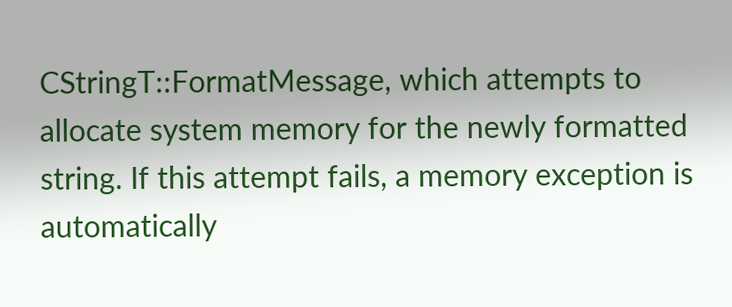CStringT::FormatMessage, which attempts to allocate system memory for the newly formatted string. If this attempt fails, a memory exception is automatically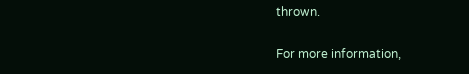thrown.

For more information,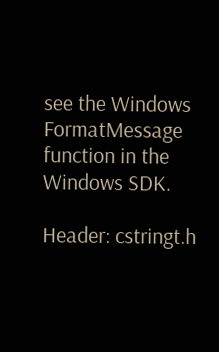see the Windows FormatMessage function in the Windows SDK.

Header: cstringt.h